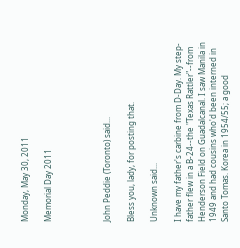Monday, May 30, 2011

Memorial Day 2011




John Peddie (Toronto) said...

Bless you, lady, for posting that.

Unknown said...

I have my father's carbine from D-Day. My step-father flew in a B-24--the "Texas Rattler"--from Henderson Field on Guadalcanal. I saw Manila in 1949 and had cousins who'd been interned in Santo Tomas. Korea in 1954/55; a good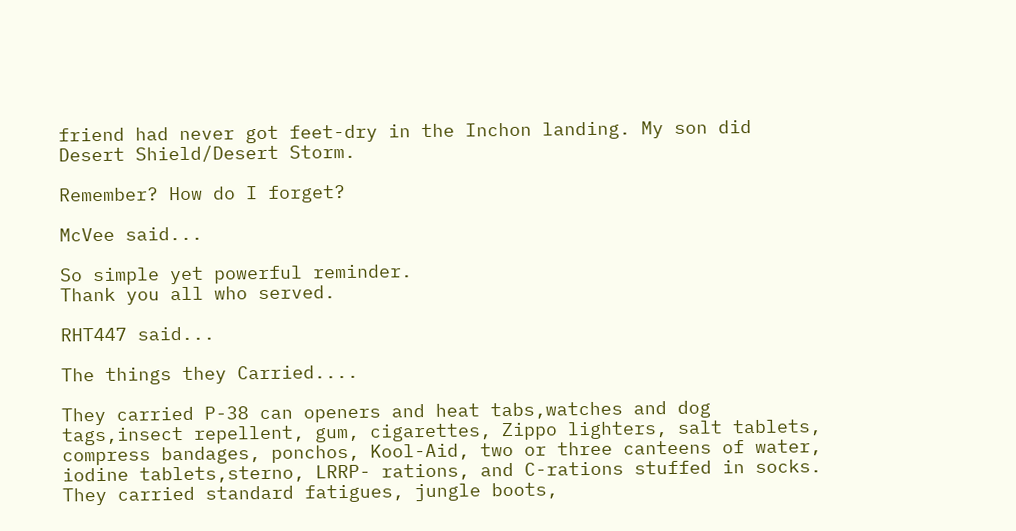friend had never got feet-dry in the Inchon landing. My son did Desert Shield/Desert Storm.

Remember? How do I forget?

McVee said...

So simple yet powerful reminder.
Thank you all who served.

RHT447 said...

The things they Carried....

They carried P-38 can openers and heat tabs,watches and dog tags,insect repellent, gum, cigarettes, Zippo lighters, salt tablets, compress bandages, ponchos, Kool-Aid, two or three canteens of water, iodine tablets,sterno, LRRP- rations, and C-rations stuffed in socks. They carried standard fatigues, jungle boots,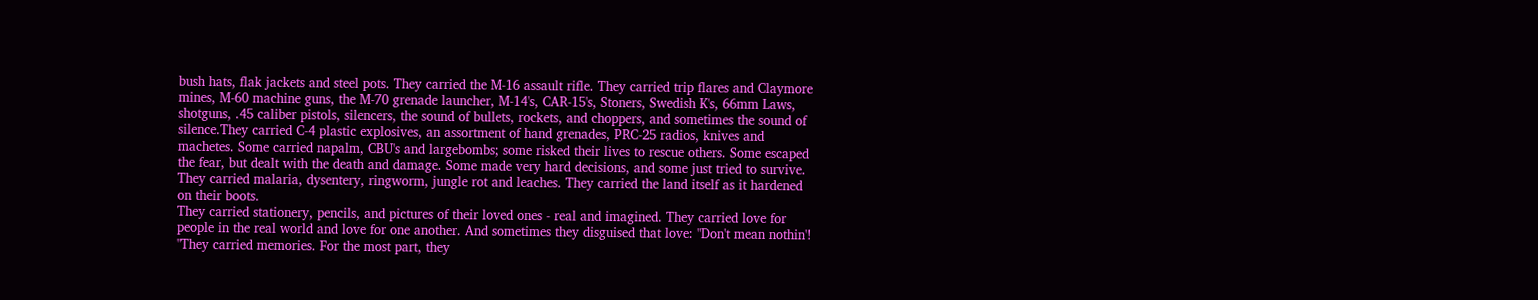bush hats, flak jackets and steel pots. They carried the M-16 assault rifle. They carried trip flares and Claymore mines, M-60 machine guns, the M-70 grenade launcher, M-14's, CAR-15's, Stoners, Swedish K's, 66mm Laws, shotguns, .45 caliber pistols, silencers, the sound of bullets, rockets, and choppers, and sometimes the sound of silence.They carried C-4 plastic explosives, an assortment of hand grenades, PRC-25 radios, knives and machetes. Some carried napalm, CBU's and largebombs; some risked their lives to rescue others. Some escaped the fear, but dealt with the death and damage. Some made very hard decisions, and some just tried to survive. They carried malaria, dysentery, ringworm, jungle rot and leaches. They carried the land itself as it hardened on their boots.
They carried stationery, pencils, and pictures of their loved ones - real and imagined. They carried love for people in the real world and love for one another. And sometimes they disguised that love: "Don't mean nothin'! "They carried memories. For the most part, they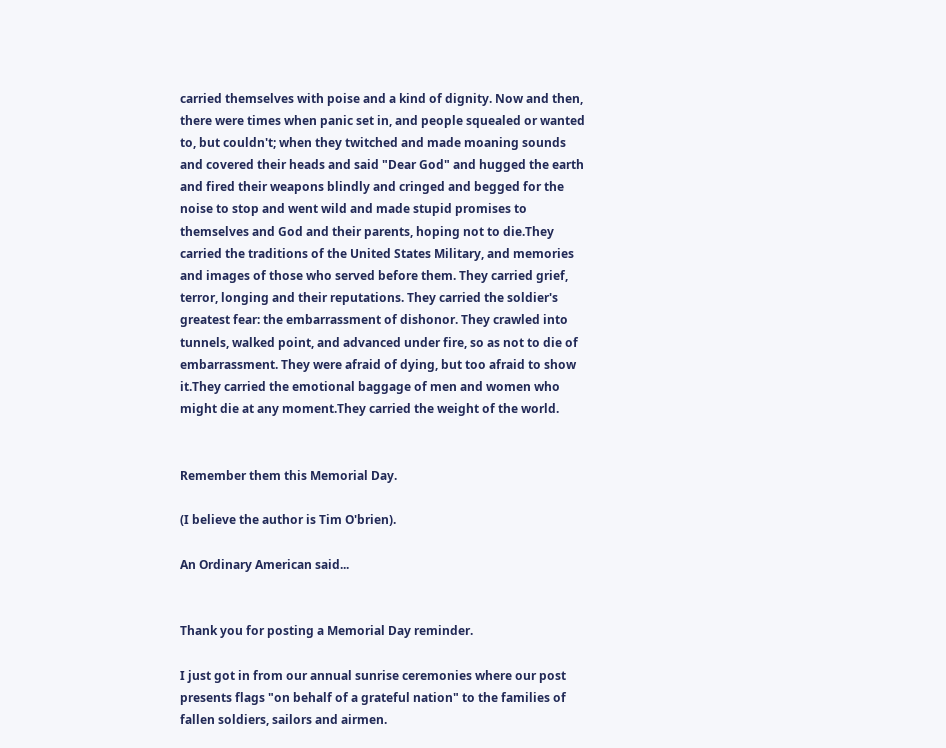carried themselves with poise and a kind of dignity. Now and then, there were times when panic set in, and people squealed or wanted to, but couldn't; when they twitched and made moaning sounds and covered their heads and said "Dear God" and hugged the earth and fired their weapons blindly and cringed and begged for the noise to stop and went wild and made stupid promises to themselves and God and their parents, hoping not to die.They carried the traditions of the United States Military, and memories and images of those who served before them. They carried grief, terror, longing and their reputations. They carried the soldier's greatest fear: the embarrassment of dishonor. They crawled into tunnels, walked point, and advanced under fire, so as not to die of embarrassment. They were afraid of dying, but too afraid to show it.They carried the emotional baggage of men and women who might die at any moment.They carried the weight of the world.


Remember them this Memorial Day.

(I believe the author is Tim O'brien).

An Ordinary American said...


Thank you for posting a Memorial Day reminder.

I just got in from our annual sunrise ceremonies where our post presents flags "on behalf of a grateful nation" to the families of fallen soldiers, sailors and airmen.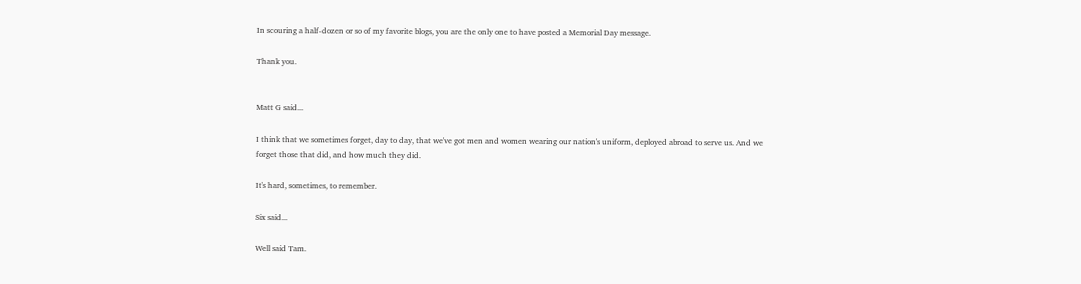In scouring a half-dozen or so of my favorite blogs, you are the only one to have posted a Memorial Day message.

Thank you.


Matt G said...

I think that we sometimes forget, day to day, that we've got men and women wearing our nation's uniform, deployed abroad to serve us. And we forget those that did, and how much they did.

It's hard, sometimes, to remember.

Six said...

Well said Tam.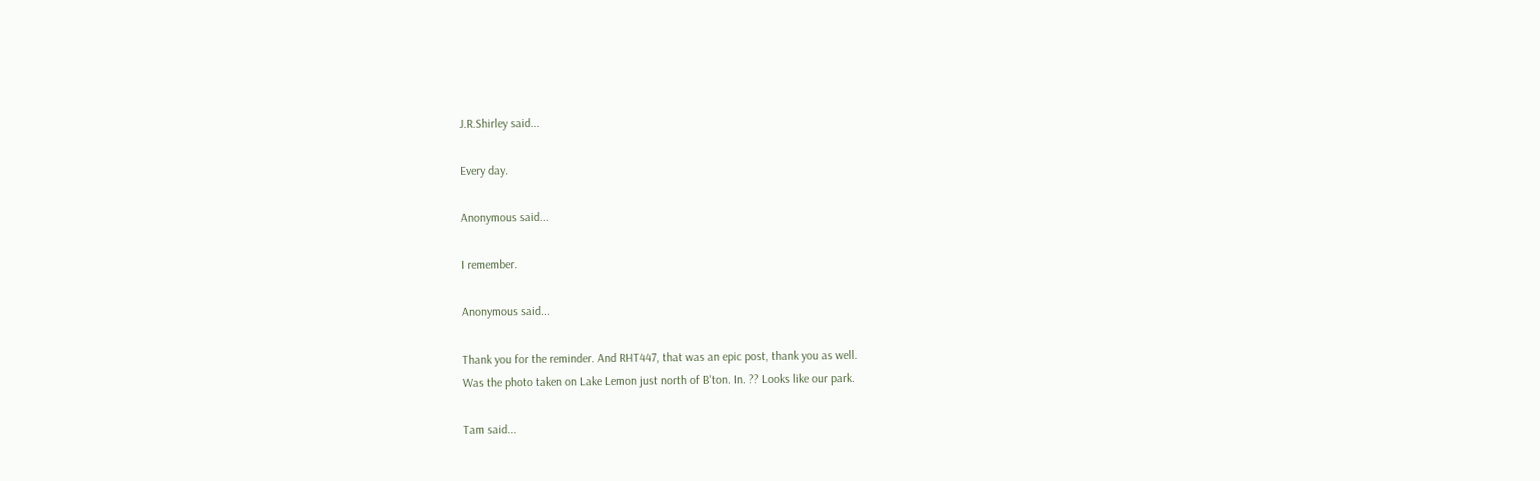J.R.Shirley said...

Every day.

Anonymous said...

I remember.

Anonymous said...

Thank you for the reminder. And RHT447, that was an epic post, thank you as well.
Was the photo taken on Lake Lemon just north of B'ton. In. ?? Looks like our park.

Tam said...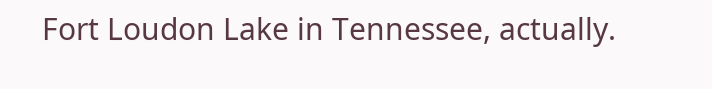Fort Loudon Lake in Tennessee, actually.